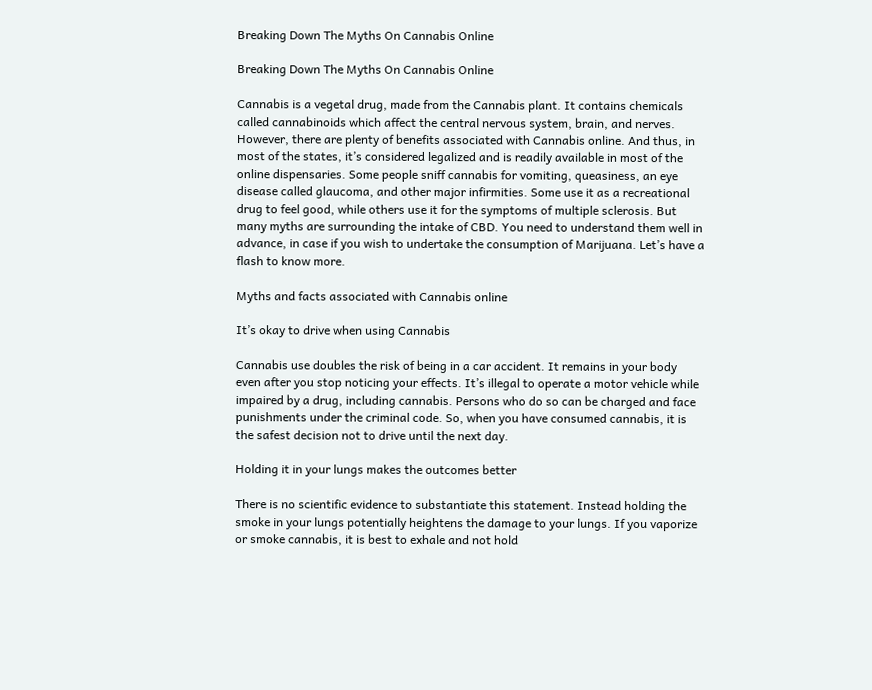Breaking Down The Myths On Cannabis Online

Breaking Down The Myths On Cannabis Online

Cannabis is a vegetal drug, made from the Cannabis plant. It contains chemicals called cannabinoids which affect the central nervous system, brain, and nerves. However, there are plenty of benefits associated with Cannabis online. And thus, in most of the states, it’s considered legalized and is readily available in most of the online dispensaries. Some people sniff cannabis for vomiting, queasiness, an eye disease called glaucoma, and other major infirmities. Some use it as a recreational drug to feel good, while others use it for the symptoms of multiple sclerosis. But many myths are surrounding the intake of CBD. You need to understand them well in advance, in case if you wish to undertake the consumption of Marijuana. Let’s have a flash to know more.

Myths and facts associated with Cannabis online

It’s okay to drive when using Cannabis

Cannabis use doubles the risk of being in a car accident. It remains in your body even after you stop noticing your effects. It’s illegal to operate a motor vehicle while impaired by a drug, including cannabis. Persons who do so can be charged and face punishments under the criminal code. So, when you have consumed cannabis, it is the safest decision not to drive until the next day.

Holding it in your lungs makes the outcomes better

There is no scientific evidence to substantiate this statement. Instead holding the smoke in your lungs potentially heightens the damage to your lungs. If you vaporize or smoke cannabis, it is best to exhale and not hold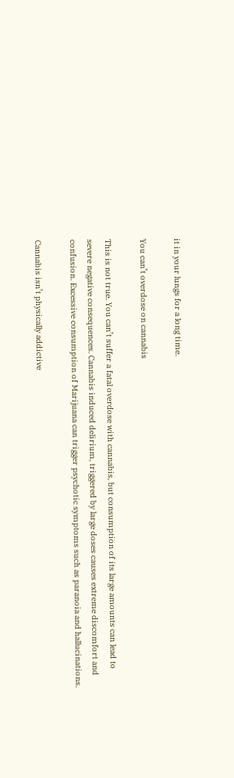it in your lungs for a long time.

You can’t overdose on cannabis

This is not true. You can’t suffer a fatal overdose with cannabis, but consumption of its large amounts can lead to severe negative consequences. Cannabis induced delirium, triggered by large doses causes extreme discomfort and confusion. Excessive consumption of Marijuana can trigger psychotic symptoms such as paranoia and hallucinations.

Cannabis isn’t physically addictive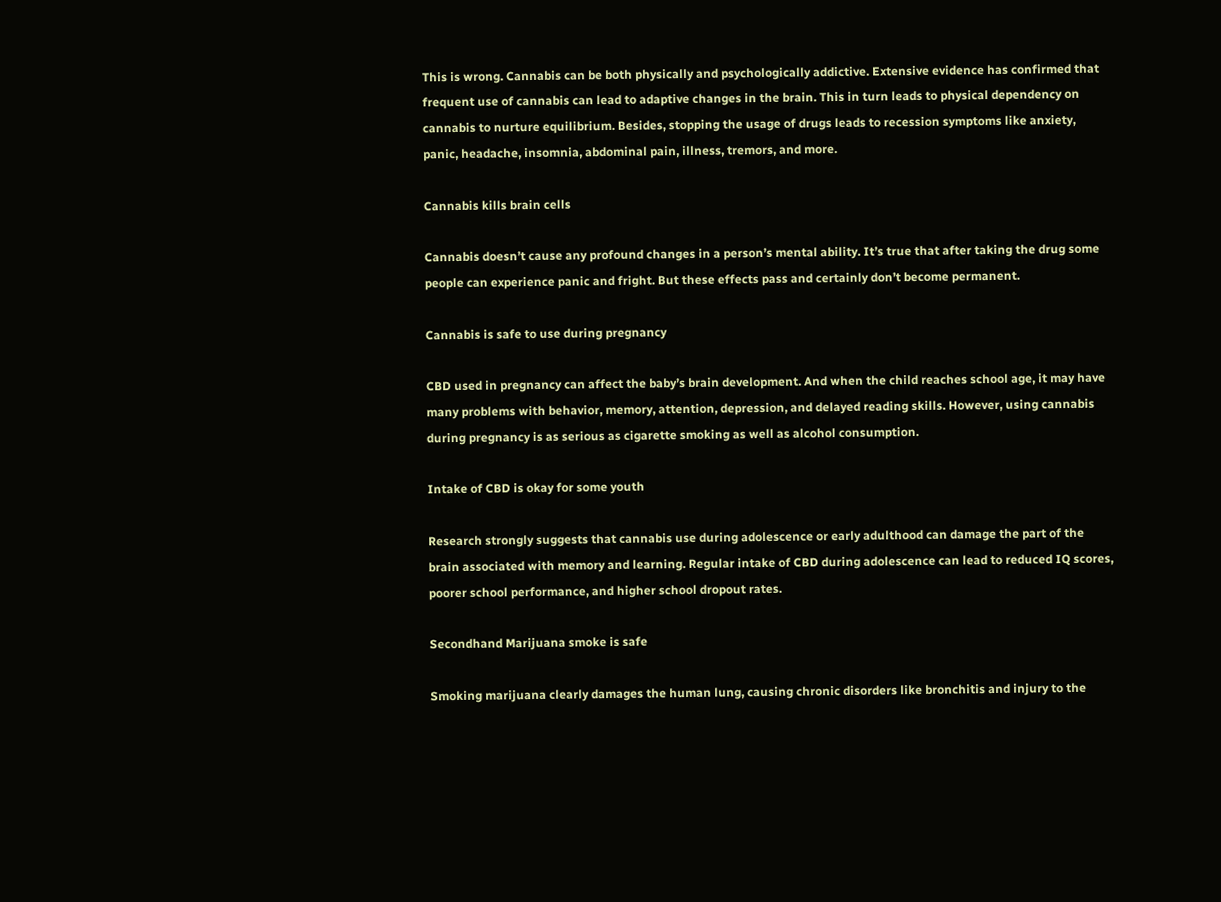This is wrong. Cannabis can be both physically and psychologically addictive. Extensive evidence has confirmed that frequent use of cannabis can lead to adaptive changes in the brain. This in turn leads to physical dependency on cannabis to nurture equilibrium. Besides, stopping the usage of drugs leads to recession symptoms like anxiety, panic, headache, insomnia, abdominal pain, illness, tremors, and more.

Cannabis kills brain cells

Cannabis doesn’t cause any profound changes in a person’s mental ability. It’s true that after taking the drug some people can experience panic and fright. But these effects pass and certainly don’t become permanent.

Cannabis is safe to use during pregnancy

CBD used in pregnancy can affect the baby’s brain development. And when the child reaches school age, it may have many problems with behavior, memory, attention, depression, and delayed reading skills. However, using cannabis during pregnancy is as serious as cigarette smoking as well as alcohol consumption.

Intake of CBD is okay for some youth

Research strongly suggests that cannabis use during adolescence or early adulthood can damage the part of the brain associated with memory and learning. Regular intake of CBD during adolescence can lead to reduced IQ scores, poorer school performance, and higher school dropout rates.

Secondhand Marijuana smoke is safe

Smoking marijuana clearly damages the human lung, causing chronic disorders like bronchitis and injury to the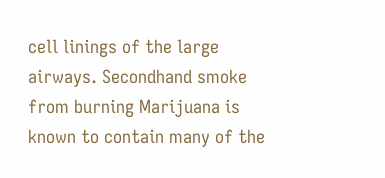cell linings of the large airways. Secondhand smoke from burning Marijuana is known to contain many of the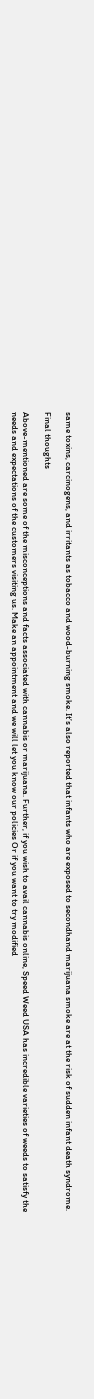same toxins, carcinogens, and irritants as tobacco and wood-burning smoke. It’s also reported that infants who are exposed to secondhand marijuana smoke are at the risk of sudden infant death syndrome.

Final thoughts

Above-mentioned are some of the misconceptions and facts associated with cannabis or marijuana. Further, if you wish to avail cannabis online, Speed Weed USA has incredible varieties of weeds to satisfy the needs and expectations of the customers visiting us. Make an appointment and we will let you know our policies Or if you want to try modified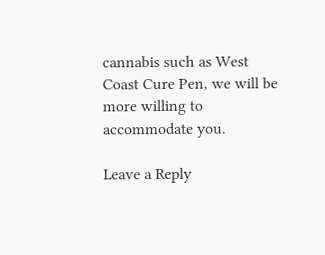cannabis such as West Coast Cure Pen, we will be more willing to accommodate you.

Leave a Reply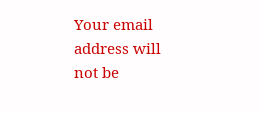Your email address will not be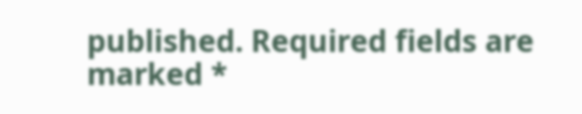published. Required fields are marked *